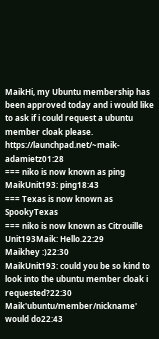MaikHi, my Ubuntu membership has been approved today and i would like to ask if i could request a ubuntu member cloak please. https://launchpad.net/~maik-adamietz01:28
=== niko is now known as ping
MaikUnit193: ping18:43
=== Texas is now known as SpookyTexas
=== niko is now known as Citrouille
Unit193Maik: Hello.22:29
Maikhey :)22:30
MaikUnit193: could you be so kind to look into the ubuntu member cloak i requested?22:30
Maik'ubuntu/member/nickname' would do22:43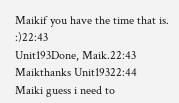Maikif you have the time that is. :)22:43
Unit193Done, Maik.22:43
Maikthanks Unit19322:44
Maiki guess i need to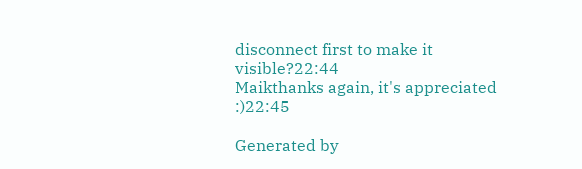disconnect first to make it visible?22:44
Maikthanks again, it's appreciated :)22:45

Generated by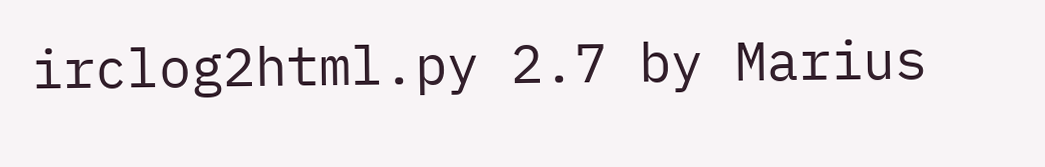irclog2html.py 2.7 by Marius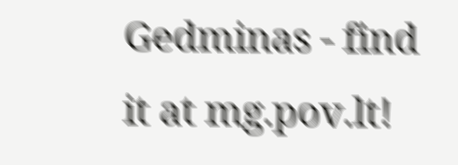Gedminas - find it at mg.pov.lt!